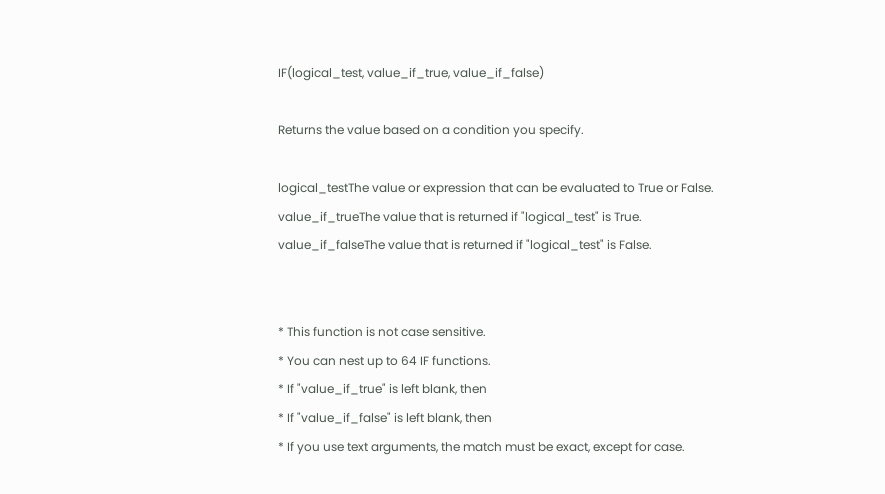IF(logical_test, value_if_true, value_if_false)

Returns the value based on a condition you specify.

logical_testThe value or expression that can be evaluated to True or False.
value_if_trueThe value that is returned if "logical_test" is True.
value_if_falseThe value that is returned if "logical_test" is False.


* This function is not case sensitive.
* You can nest up to 64 IF functions.
* If "value_if_true" is left blank, then
* If "value_if_false" is left blank, then
* If you use text arguments, the match must be exact, except for case.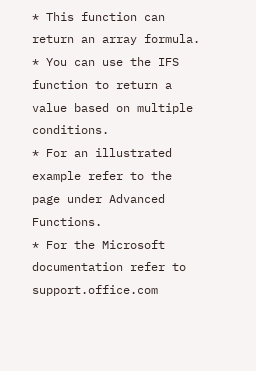* This function can return an array formula.
* You can use the IFS function to return a value based on multiple conditions.
* For an illustrated example refer to the page under Advanced Functions.
* For the Microsoft documentation refer to support.office.com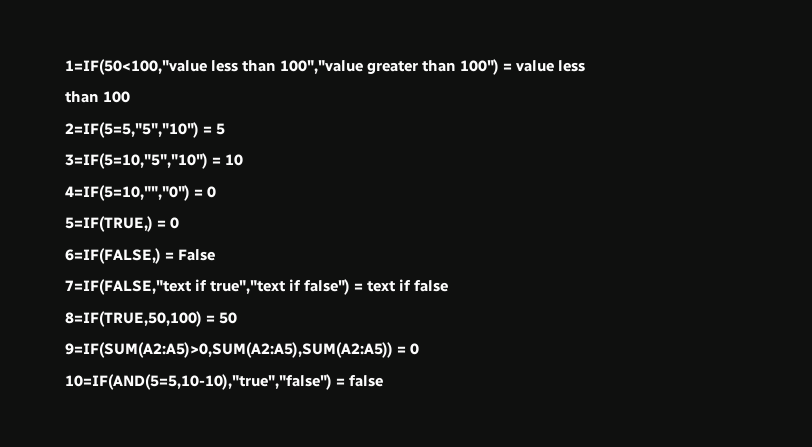1=IF(50<100,"value less than 100","value greater than 100") = value less than 100
2=IF(5=5,"5","10") = 5
3=IF(5=10,"5","10") = 10
4=IF(5=10,"","0") = 0
5=IF(TRUE,) = 0
6=IF(FALSE,) = False
7=IF(FALSE,"text if true","text if false") = text if false
8=IF(TRUE,50,100) = 50
9=IF(SUM(A2:A5)>0,SUM(A2:A5),SUM(A2:A5)) = 0
10=IF(AND(5=5,10-10),"true","false") = false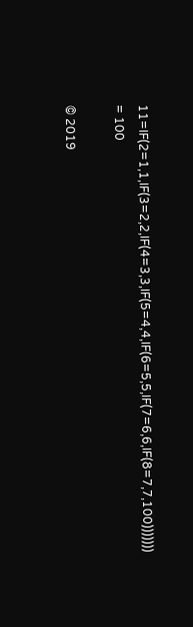11=IF(2=1,1,IF(3=2,2,IF(4=3,3,IF(5=4,4,IF(6=5,5,IF(7=6,6,IF(8=7,7,100))))))) = 100

© 2019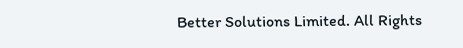Better Solutions Limited. All Rights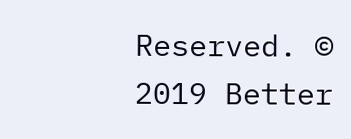Reserved. © 2019 Better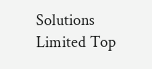Solutions Limited Top